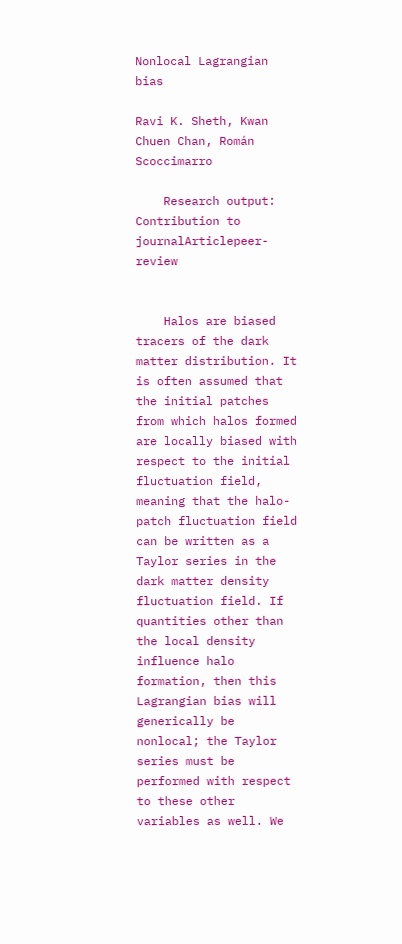Nonlocal Lagrangian bias

Ravi K. Sheth, Kwan Chuen Chan, Román Scoccimarro

    Research output: Contribution to journalArticlepeer-review


    Halos are biased tracers of the dark matter distribution. It is often assumed that the initial patches from which halos formed are locally biased with respect to the initial fluctuation field, meaning that the halo-patch fluctuation field can be written as a Taylor series in the dark matter density fluctuation field. If quantities other than the local density influence halo formation, then this Lagrangian bias will generically be nonlocal; the Taylor series must be performed with respect to these other variables as well. We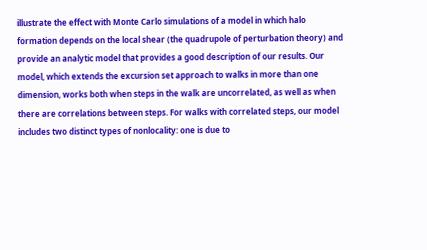illustrate the effect with Monte Carlo simulations of a model in which halo formation depends on the local shear (the quadrupole of perturbation theory) and provide an analytic model that provides a good description of our results. Our model, which extends the excursion set approach to walks in more than one dimension, works both when steps in the walk are uncorrelated, as well as when there are correlations between steps. For walks with correlated steps, our model includes two distinct types of nonlocality: one is due to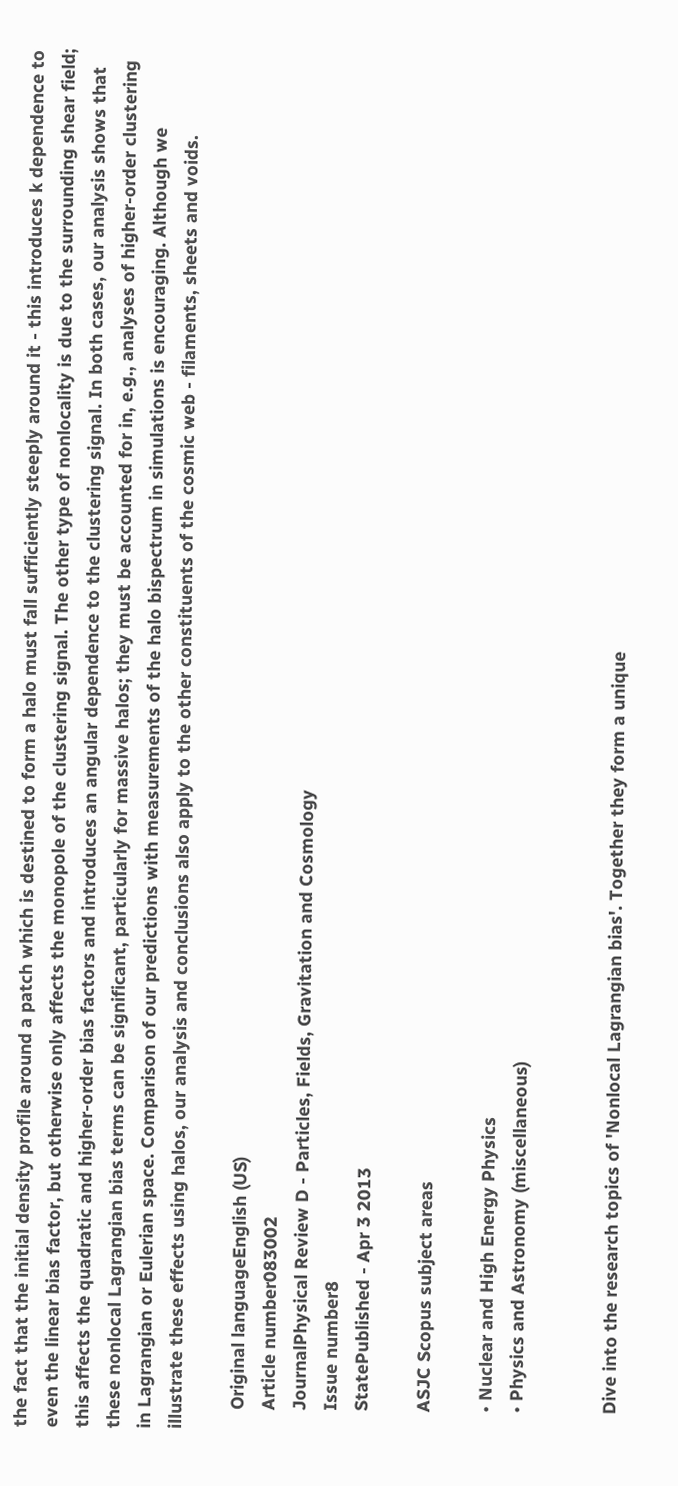the fact that the initial density profile around a patch which is destined to form a halo must fall sufficiently steeply around it - this introduces k dependence to even the linear bias factor, but otherwise only affects the monopole of the clustering signal. The other type of nonlocality is due to the surrounding shear field; this affects the quadratic and higher-order bias factors and introduces an angular dependence to the clustering signal. In both cases, our analysis shows that these nonlocal Lagrangian bias terms can be significant, particularly for massive halos; they must be accounted for in, e.g., analyses of higher-order clustering in Lagrangian or Eulerian space. Comparison of our predictions with measurements of the halo bispectrum in simulations is encouraging. Although we illustrate these effects using halos, our analysis and conclusions also apply to the other constituents of the cosmic web - filaments, sheets and voids.

    Original languageEnglish (US)
    Article number083002
    JournalPhysical Review D - Particles, Fields, Gravitation and Cosmology
    Issue number8
    StatePublished - Apr 3 2013

    ASJC Scopus subject areas

    • Nuclear and High Energy Physics
    • Physics and Astronomy (miscellaneous)


    Dive into the research topics of 'Nonlocal Lagrangian bias'. Together they form a unique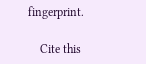fingerprint.

    Cite this